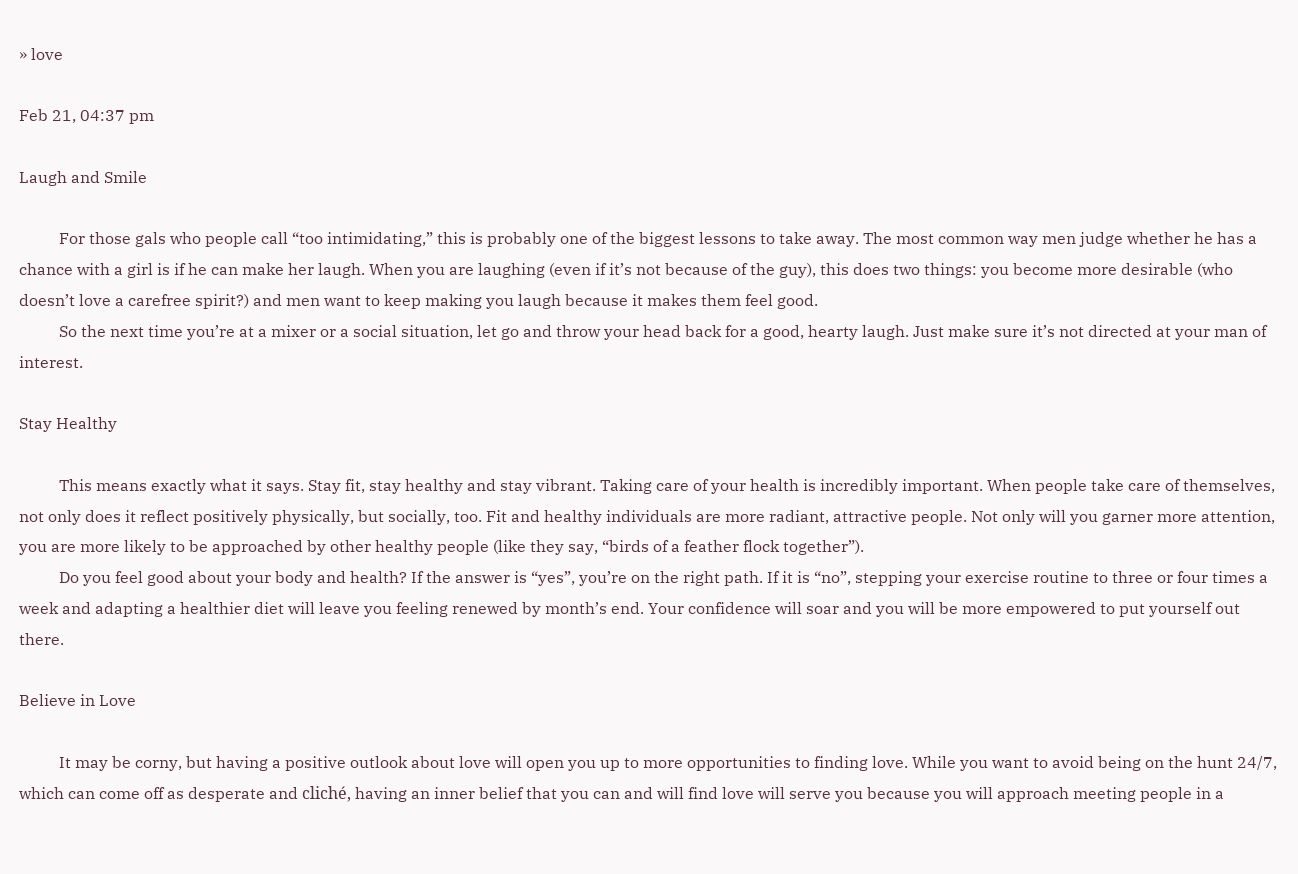» love

Feb 21, 04:37 pm

Laugh and Smile

          For those gals who people call “too intimidating,” this is probably one of the biggest lessons to take away. The most common way men judge whether he has a chance with a girl is if he can make her laugh. When you are laughing (even if it’s not because of the guy), this does two things: you become more desirable (who doesn’t love a carefree spirit?) and men want to keep making you laugh because it makes them feel good.
          So the next time you’re at a mixer or a social situation, let go and throw your head back for a good, hearty laugh. Just make sure it’s not directed at your man of interest.

Stay Healthy

          This means exactly what it says. Stay fit, stay healthy and stay vibrant. Taking care of your health is incredibly important. When people take care of themselves, not only does it reflect positively physically, but socially, too. Fit and healthy individuals are more radiant, attractive people. Not only will you garner more attention, you are more likely to be approached by other healthy people (like they say, “birds of a feather flock together”).
          Do you feel good about your body and health? If the answer is “yes”, you’re on the right path. If it is “no”, stepping your exercise routine to three or four times a week and adapting a healthier diet will leave you feeling renewed by month’s end. Your confidence will soar and you will be more empowered to put yourself out there.

Believe in Love

          It may be corny, but having a positive outlook about love will open you up to more opportunities to finding love. While you want to avoid being on the hunt 24/7, which can come off as desperate and cliché, having an inner belief that you can and will find love will serve you because you will approach meeting people in a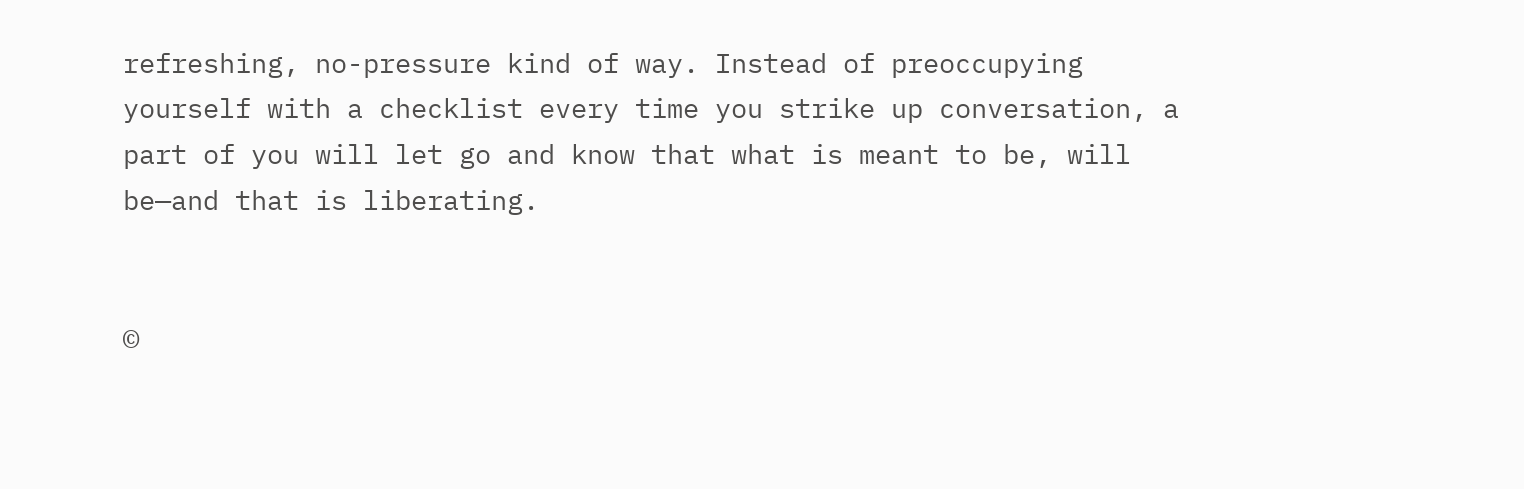refreshing, no-pressure kind of way. Instead of preoccupying yourself with a checklist every time you strike up conversation, a part of you will let go and know that what is meant to be, will be—and that is liberating.


©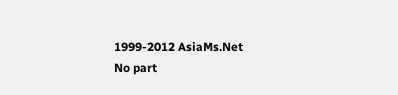1999-2012 AsiaMs.Net
No part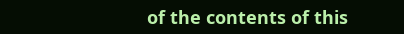of the contents of this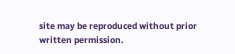site may be reproduced without prior written permission.